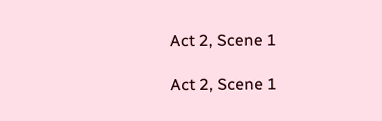Act 2, Scene 1

Act 2, Scene 1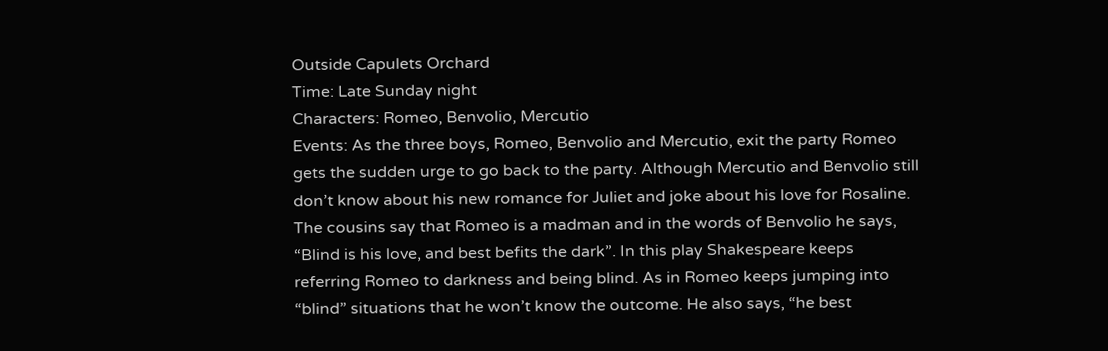Outside Capulets Orchard
Time: Late Sunday night
Characters: Romeo, Benvolio, Mercutio
Events: As the three boys, Romeo, Benvolio and Mercutio, exit the party Romeo gets the sudden urge to go back to the party. Although Mercutio and Benvolio still don’t know about his new romance for Juliet and joke about his love for Rosaline. The cousins say that Romeo is a madman and in the words of Benvolio he says, “Blind is his love, and best befits the dark”. In this play Shakespeare keeps referring Romeo to darkness and being blind. As in Romeo keeps jumping into “blind” situations that he won’t know the outcome. He also says, “he best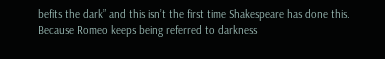befits the dark” and this isn’t the first time Shakespeare has done this. Because Romeo keeps being referred to darkness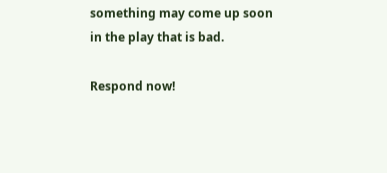something may come up soon in the play that is bad.

Respond now!